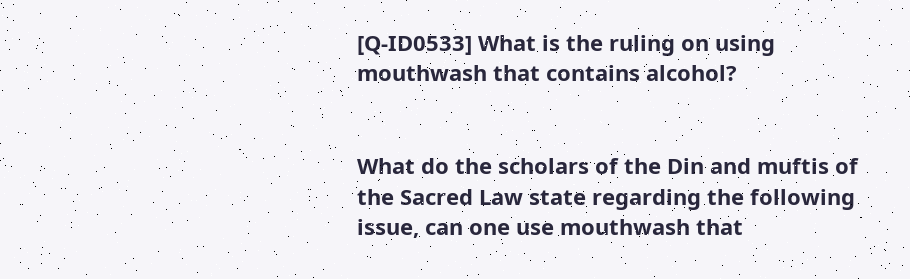[Q-ID0533] What is the ruling on using mouthwash that contains alcohol?


What do the scholars of the Din and muftis of the Sacred Law state regarding the following issue, can one use mouthwash that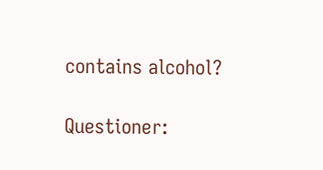contains alcohol?

Questioner: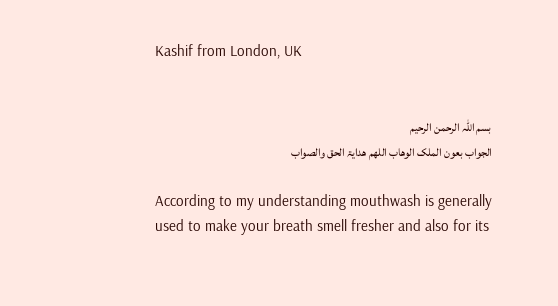Kashif from London, UK


بسم اللہ الرحمن الرحیم
الجواب بعون الملک الوھاب اللھم ھدایۃ الحق والصواب

According to my understanding mouthwash is generally used to make your breath smell fresher and also for its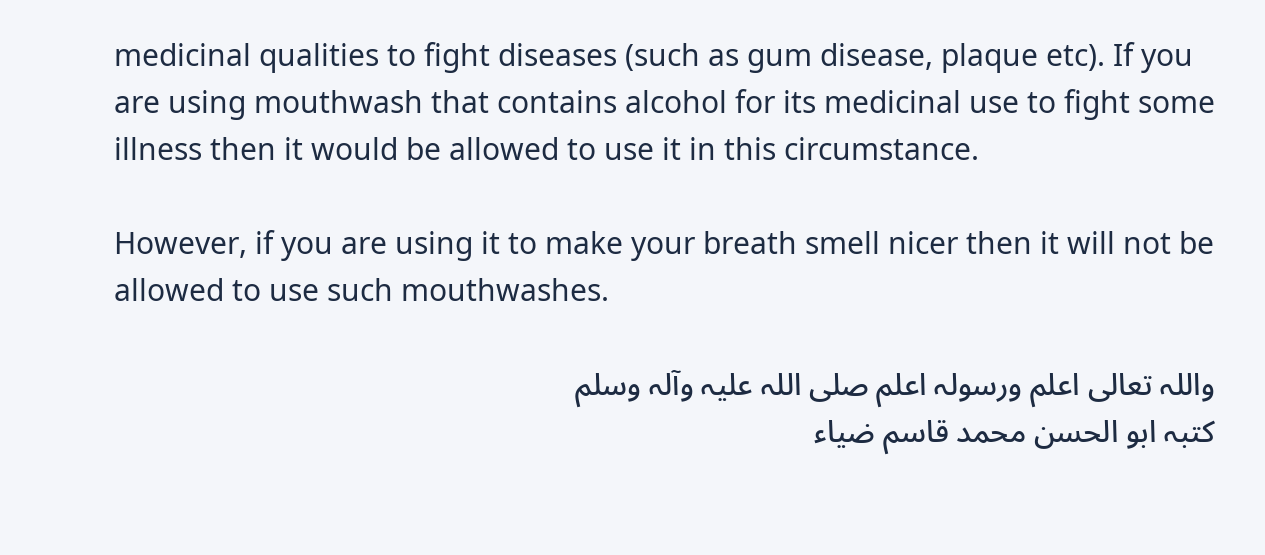medicinal qualities to fight diseases (such as gum disease, plaque etc). If you are using mouthwash that contains alcohol for its medicinal use to fight some illness then it would be allowed to use it in this circumstance.

However, if you are using it to make your breath smell nicer then it will not be allowed to use such mouthwashes.

واللہ تعالی اعلم ورسولہ اعلم صلی اللہ علیہ وآلہ وسلم
کتبہ ابو الحسن محمد قاسم ضیاء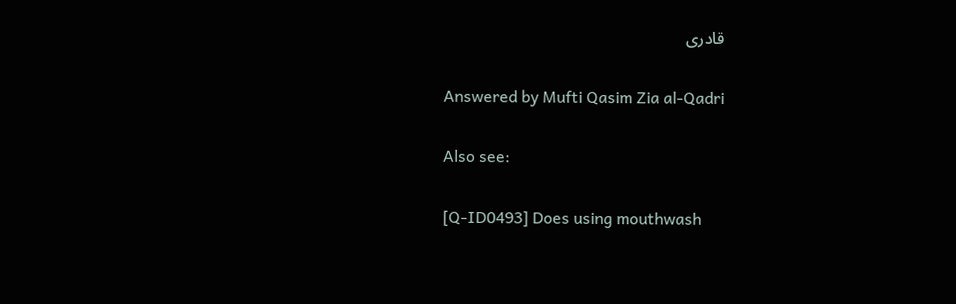قادری

Answered by Mufti Qasim Zia al-Qadri

Also see:

[Q-ID0493] Does using mouthwash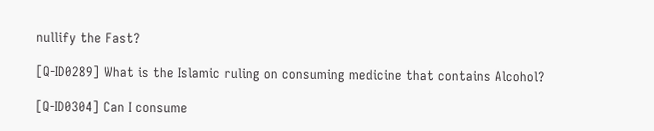nullify the Fast?

[Q-ID0289] What is the Islamic ruling on consuming medicine that contains Alcohol?

[Q-ID0304] Can I consume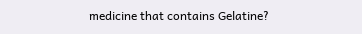medicine that contains Gelatine?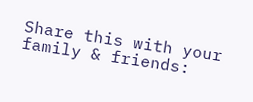Share this with your family & friends: